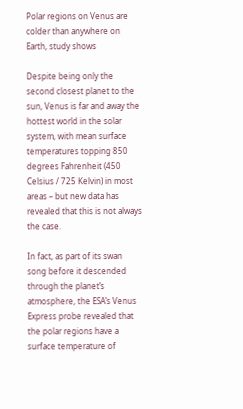Polar regions on Venus are colder than anywhere on Earth, study shows

Despite being only the second closest planet to the sun, Venus is far and away the hottest world in the solar system, with mean surface temperatures topping 850 degrees Fahrenheit (450 Celsius / 725 Kelvin) in most areas – but new data has revealed that this is not always the case.

In fact, as part of its swan song before it descended through the planet’s atmosphere, the ESA’s Venus Express probe revealed that the polar regions have a surface temperature of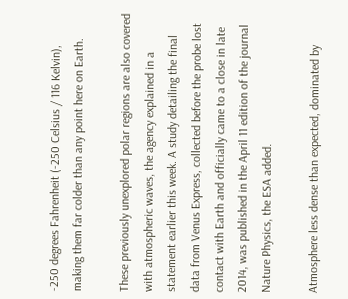-250 degrees Fahrenheit (-250 Celsius / 116 Kelvin), making them far colder than any point here on Earth.

These previously unexplored polar regions are also covered with atmospheric waves, the agency explained in a statement earlier this week. A study detailing the final data from Venus Express, collected before the probe lost contact with Earth and officially came to a close in late 2014, was published in the April 11 edition of the journal Nature Physics, the ESA added.

Atmosphere less dense than expected, dominated by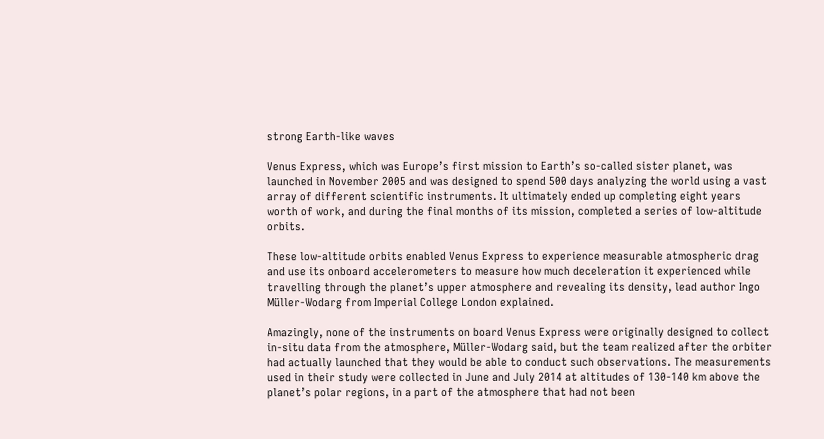strong Earth-like waves

Venus Express, which was Europe’s first mission to Earth’s so-called sister planet, was launched in November 2005 and was designed to spend 500 days analyzing the world using a vast array of different scientific instruments. It ultimately ended up completing eight years worth of work, and during the final months of its mission, completed a series of low-altitude orbits.

These low-altitude orbits enabled Venus Express to experience measurable atmospheric drag and use its onboard accelerometers to measure how much deceleration it experienced while travelling through the planet’s upper atmosphere and revealing its density, lead author Ingo Müller-Wodarg from Imperial College London explained.

Amazingly, none of the instruments on board Venus Express were originally designed to collect in-situ data from the atmosphere, Müller-Wodarg said, but the team realized after the orbiter had actually launched that they would be able to conduct such observations. The measurements used in their study were collected in June and July 2014 at altitudes of 130-140 km above the planet’s polar regions, in a part of the atmosphere that had not been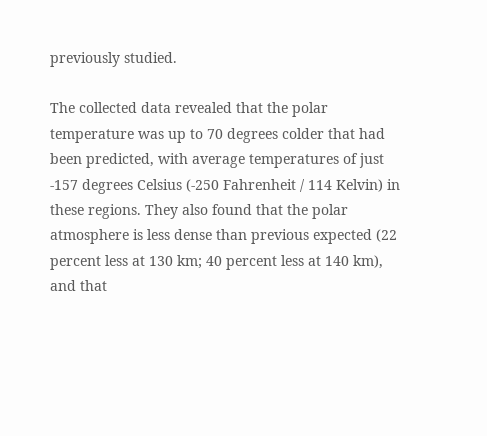previously studied.

The collected data revealed that the polar temperature was up to 70 degrees colder that had been predicted, with average temperatures of just -157 degrees Celsius (-250 Fahrenheit / 114 Kelvin) in these regions. They also found that the polar atmosphere is less dense than previous expected (22 percent less at 130 km; 40 percent less at 140 km), and that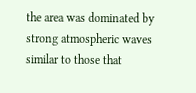the area was dominated by strong atmospheric waves similar to those that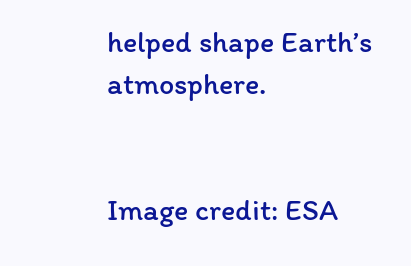helped shape Earth’s atmosphere.


Image credit: ESA